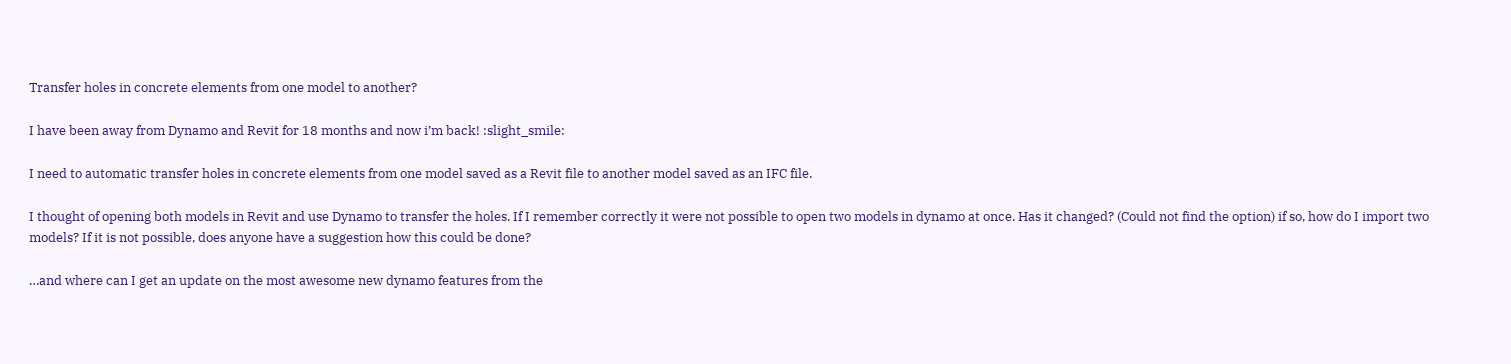Transfer holes in concrete elements from one model to another?

I have been away from Dynamo and Revit for 18 months and now i’m back! :slight_smile:

I need to automatic transfer holes in concrete elements from one model saved as a Revit file to another model saved as an IFC file.

I thought of opening both models in Revit and use Dynamo to transfer the holes. If I remember correctly it were not possible to open two models in dynamo at once. Has it changed? (Could not find the option) if so, how do I import two models? If it is not possible, does anyone have a suggestion how this could be done?

…and where can I get an update on the most awesome new dynamo features from the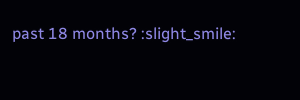past 18 months? :slight_smile: